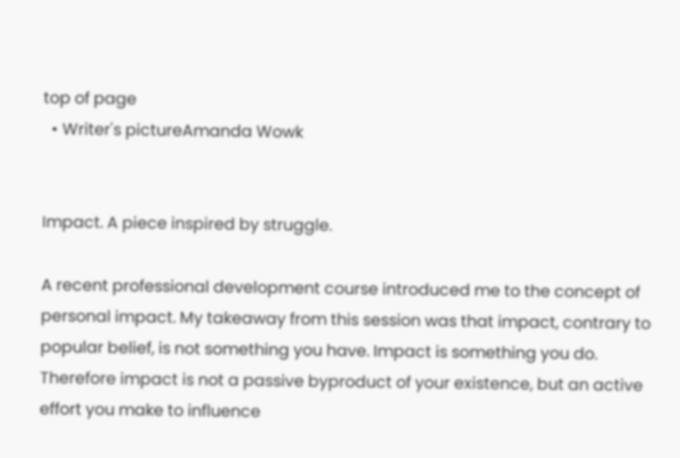top of page
  • Writer's pictureAmanda Wowk


Impact. A piece inspired by struggle.

A recent professional development course introduced me to the concept of personal impact. My takeaway from this session was that impact, contrary to popular belief, is not something you have. Impact is something you do. Therefore impact is not a passive byproduct of your existence, but an active effort you make to influence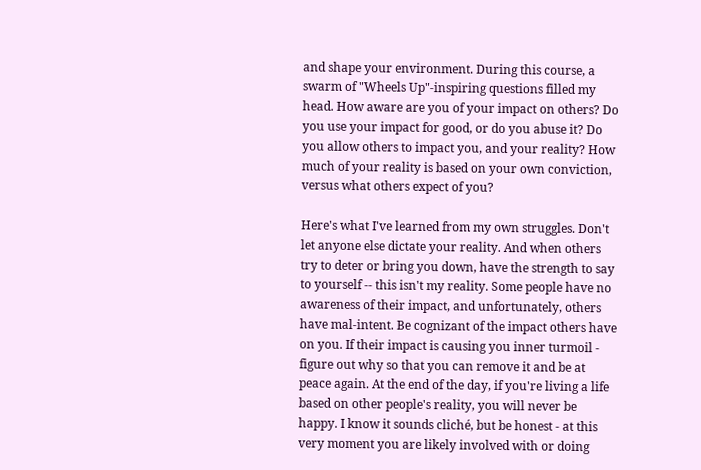and shape your environment. During this course, a swarm of "Wheels Up"-inspiring questions filled my head. How aware are you of your impact on others? Do you use your impact for good, or do you abuse it? Do you allow others to impact you, and your reality? How much of your reality is based on your own conviction, versus what others expect of you?

Here's what I've learned from my own struggles. Don't let anyone else dictate your reality. And when others try to deter or bring you down, have the strength to say to yourself -- this isn't my reality. Some people have no awareness of their impact, and unfortunately, others have mal-intent. Be cognizant of the impact others have on you. If their impact is causing you inner turmoil - figure out why so that you can remove it and be at peace again. At the end of the day, if you're living a life based on other people's reality, you will never be happy. I know it sounds cliché, but be honest - at this very moment you are likely involved with or doing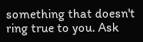something that doesn't ring true to you. Ask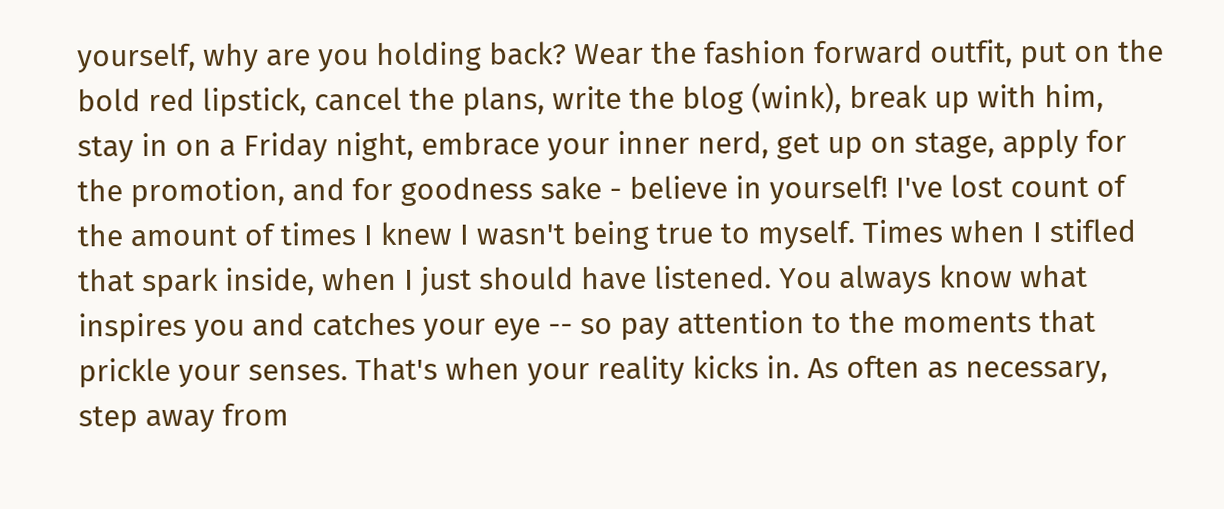yourself, why are you holding back? Wear the fashion forward outfit, put on the bold red lipstick, cancel the plans, write the blog (wink), break up with him, stay in on a Friday night, embrace your inner nerd, get up on stage, apply for the promotion, and for goodness sake - believe in yourself! I've lost count of the amount of times I knew I wasn't being true to myself. Times when I stifled that spark inside, when I just should have listened. You always know what inspires you and catches your eye -- so pay attention to the moments that prickle your senses. That's when your reality kicks in. As often as necessary, step away from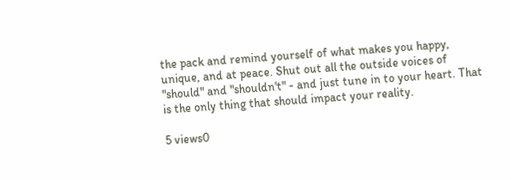the pack and remind yourself of what makes you happy, unique, and at peace. Shut out all the outside voices of "should" and "shouldn't" - and just tune in to your heart. That is the only thing that should impact your reality.

5 views0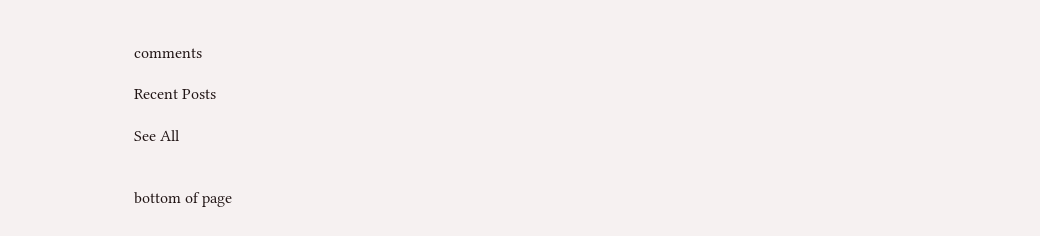comments

Recent Posts

See All


bottom of page